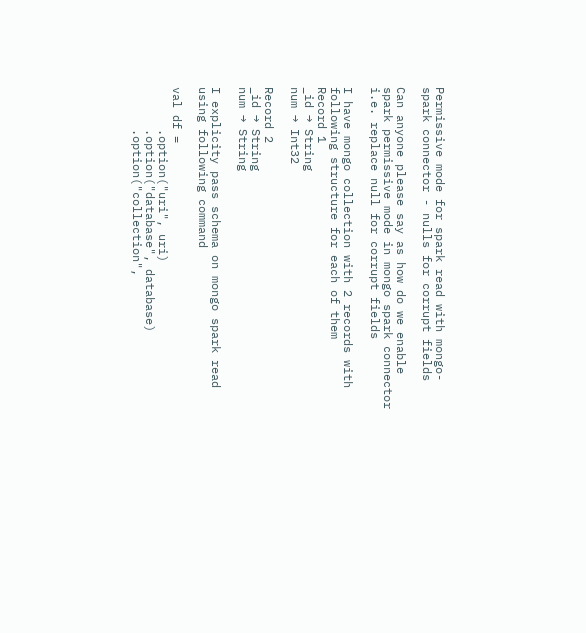Permissive mode for spark read with mongo-spark connector - nulls for corrupt fields

Can anyone please say as how do we enable spark permissive mode in mongo spark connector i.e. replace null for corrupt fields

I have mongo collection with 2 records with following structure for each of them
Record 1
_id → String
num → Int32

Record 2
_id → String
num → String

I explicity pass schema on mongo spark read using following command

val df =
      .option("uri", uri)
      .option("database", database)
      .option("collection",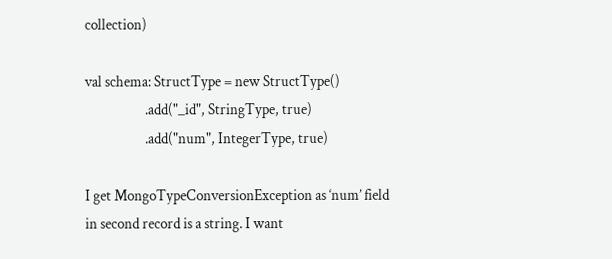collection)

val schema: StructType = new StructType()
                    .add("_id", StringType, true)
                    .add("num", IntegerType, true)

I get MongoTypeConversionException as ‘num’ field in second record is a string. I want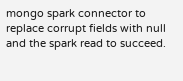mongo spark connector to replace corrupt fields with null and the spark read to succeed.